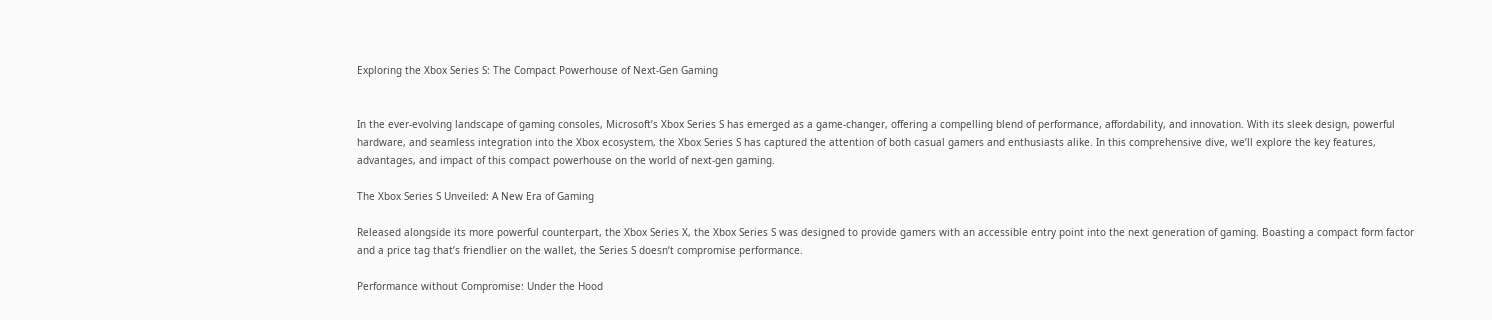Exploring the Xbox Series S: The Compact Powerhouse of Next-Gen Gaming


In the ever-evolving landscape of gaming consoles, Microsoft’s Xbox Series S has emerged as a game-changer, offering a compelling blend of performance, affordability, and innovation. With its sleek design, powerful hardware, and seamless integration into the Xbox ecosystem, the Xbox Series S has captured the attention of both casual gamers and enthusiasts alike. In this comprehensive dive, we’ll explore the key features, advantages, and impact of this compact powerhouse on the world of next-gen gaming.

The Xbox Series S Unveiled: A New Era of Gaming

Released alongside its more powerful counterpart, the Xbox Series X, the Xbox Series S was designed to provide gamers with an accessible entry point into the next generation of gaming. Boasting a compact form factor and a price tag that’s friendlier on the wallet, the Series S doesn’t compromise performance.

Performance without Compromise: Under the Hood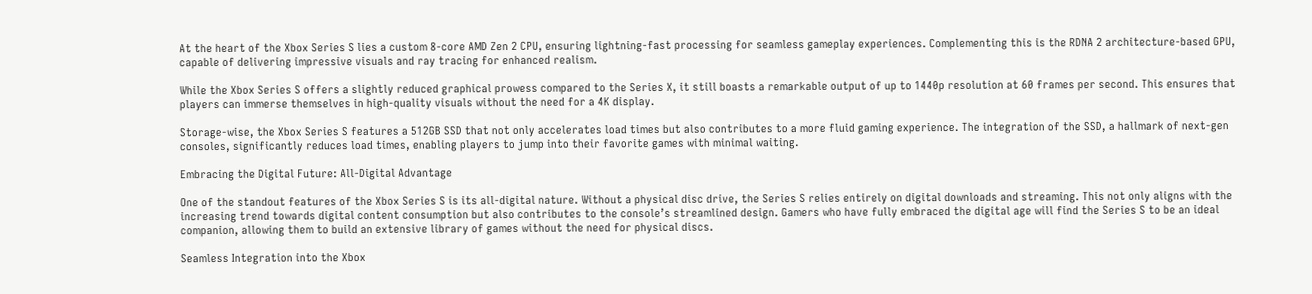At the heart of the Xbox Series S lies a custom 8-core AMD Zen 2 CPU, ensuring lightning-fast processing for seamless gameplay experiences. Complementing this is the RDNA 2 architecture-based GPU, capable of delivering impressive visuals and ray tracing for enhanced realism.

While the Xbox Series S offers a slightly reduced graphical prowess compared to the Series X, it still boasts a remarkable output of up to 1440p resolution at 60 frames per second. This ensures that players can immerse themselves in high-quality visuals without the need for a 4K display.

Storage-wise, the Xbox Series S features a 512GB SSD that not only accelerates load times but also contributes to a more fluid gaming experience. The integration of the SSD, a hallmark of next-gen consoles, significantly reduces load times, enabling players to jump into their favorite games with minimal waiting.

Embracing the Digital Future: All-Digital Advantage

One of the standout features of the Xbox Series S is its all-digital nature. Without a physical disc drive, the Series S relies entirely on digital downloads and streaming. This not only aligns with the increasing trend towards digital content consumption but also contributes to the console’s streamlined design. Gamers who have fully embraced the digital age will find the Series S to be an ideal companion, allowing them to build an extensive library of games without the need for physical discs.

Seamless Integration into the Xbox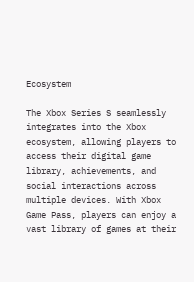Ecosystem

The Xbox Series S seamlessly integrates into the Xbox ecosystem, allowing players to access their digital game library, achievements, and social interactions across multiple devices. With Xbox Game Pass, players can enjoy a vast library of games at their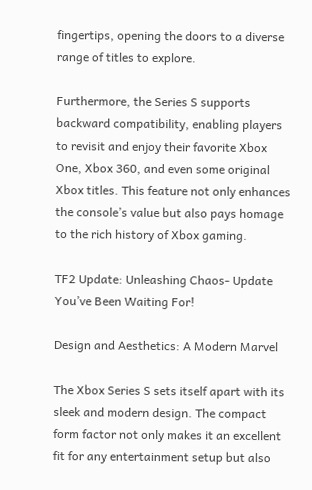fingertips, opening the doors to a diverse range of titles to explore.

Furthermore, the Series S supports backward compatibility, enabling players to revisit and enjoy their favorite Xbox One, Xbox 360, and even some original Xbox titles. This feature not only enhances the console’s value but also pays homage to the rich history of Xbox gaming.

TF2 Update: Unleashing Chaos- Update You’ve Been Waiting For!

Design and Aesthetics: A Modern Marvel

The Xbox Series S sets itself apart with its sleek and modern design. The compact form factor not only makes it an excellent fit for any entertainment setup but also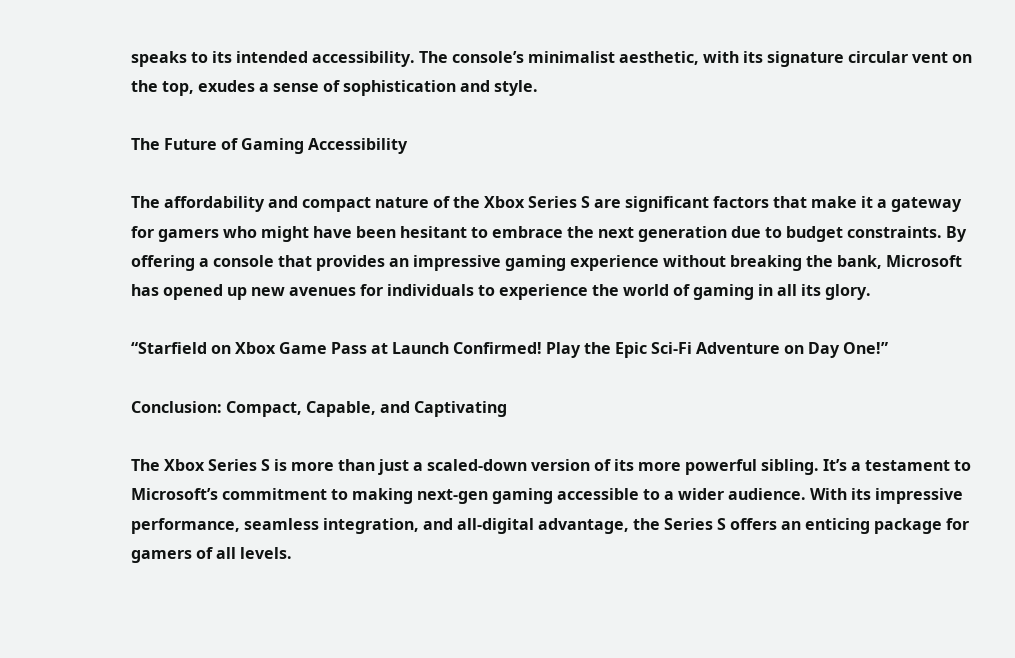speaks to its intended accessibility. The console’s minimalist aesthetic, with its signature circular vent on the top, exudes a sense of sophistication and style.

The Future of Gaming Accessibility

The affordability and compact nature of the Xbox Series S are significant factors that make it a gateway for gamers who might have been hesitant to embrace the next generation due to budget constraints. By offering a console that provides an impressive gaming experience without breaking the bank, Microsoft has opened up new avenues for individuals to experience the world of gaming in all its glory.

“Starfield on Xbox Game Pass at Launch Confirmed! Play the Epic Sci-Fi Adventure on Day One!”

Conclusion: Compact, Capable, and Captivating

The Xbox Series S is more than just a scaled-down version of its more powerful sibling. It’s a testament to Microsoft’s commitment to making next-gen gaming accessible to a wider audience. With its impressive performance, seamless integration, and all-digital advantage, the Series S offers an enticing package for gamers of all levels.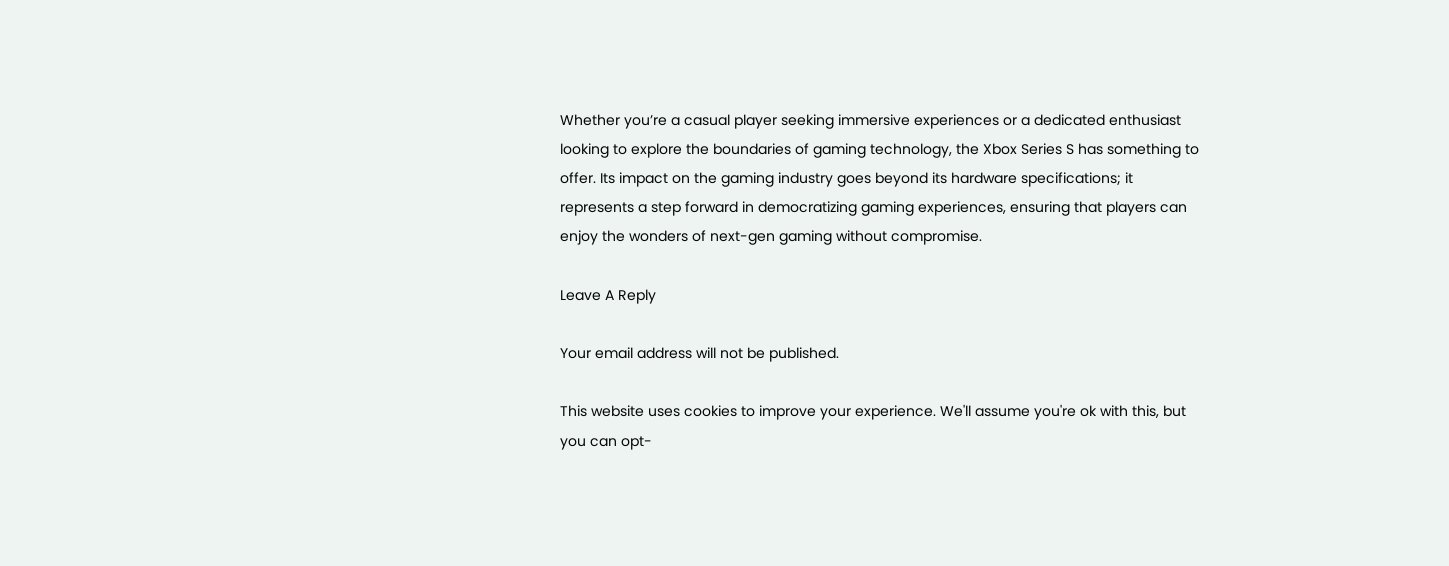Whether you’re a casual player seeking immersive experiences or a dedicated enthusiast looking to explore the boundaries of gaming technology, the Xbox Series S has something to offer. Its impact on the gaming industry goes beyond its hardware specifications; it represents a step forward in democratizing gaming experiences, ensuring that players can enjoy the wonders of next-gen gaming without compromise.

Leave A Reply

Your email address will not be published.

This website uses cookies to improve your experience. We'll assume you're ok with this, but you can opt-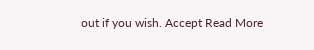out if you wish. Accept Read More